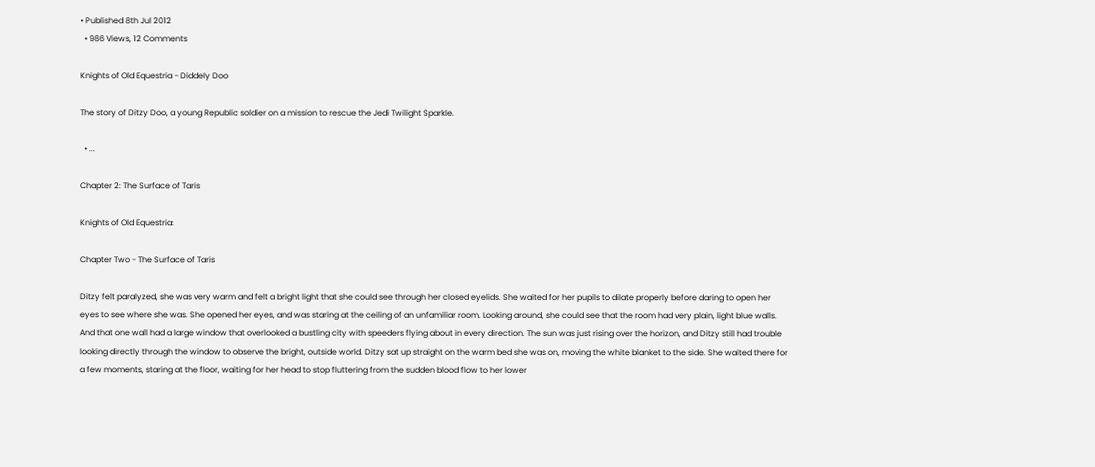• Published 8th Jul 2012
  • 986 Views, 12 Comments

Knights of Old Equestria - Diddely Doo

The story of Ditzy Doo, a young Republic soldier on a mission to rescue the Jedi Twilight Sparkle.

  • ...

Chapter 2: The Surface of Taris

Knights of Old Equestria:

Chapter Two - The Surface of Taris

Ditzy felt paralyzed, she was very warm and felt a bright light that she could see through her closed eyelids. She waited for her pupils to dilate properly before daring to open her eyes to see where she was. She opened her eyes, and was staring at the ceiling of an unfamiliar room. Looking around, she could see that the room had very plain, light blue walls. And that one wall had a large window that overlooked a bustling city with speeders flying about in every direction. The sun was just rising over the horizon, and Ditzy still had trouble looking directly through the window to observe the bright, outside world. Ditzy sat up straight on the warm bed she was on, moving the white blanket to the side. She waited there for a few moments, staring at the floor, waiting for her head to stop fluttering from the sudden blood flow to her lower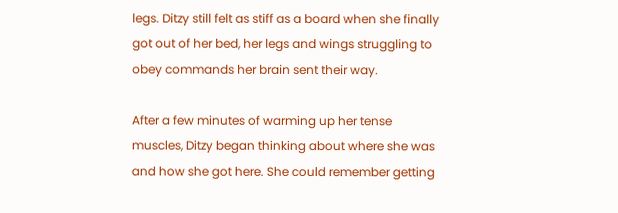legs. Ditzy still felt as stiff as a board when she finally got out of her bed, her legs and wings struggling to obey commands her brain sent their way.

After a few minutes of warming up her tense muscles, Ditzy began thinking about where she was and how she got here. She could remember getting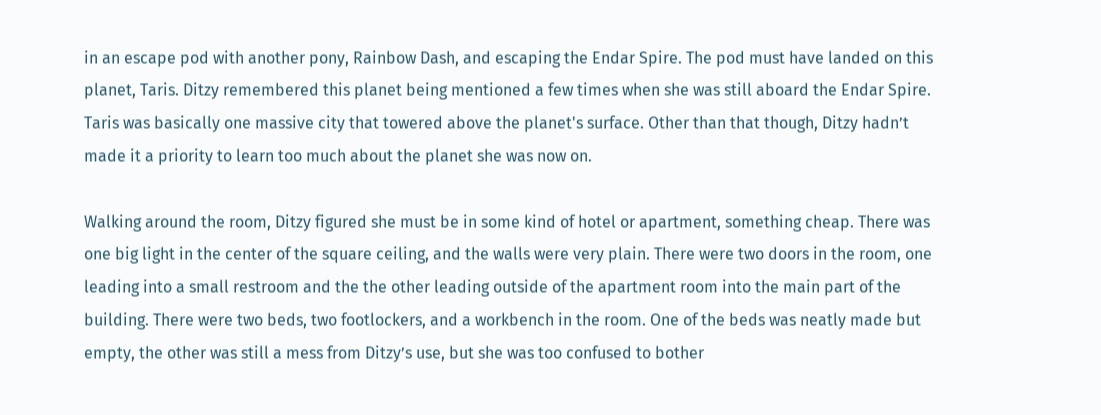in an escape pod with another pony, Rainbow Dash, and escaping the Endar Spire. The pod must have landed on this planet, Taris. Ditzy remembered this planet being mentioned a few times when she was still aboard the Endar Spire. Taris was basically one massive city that towered above the planet's surface. Other than that though, Ditzy hadn’t made it a priority to learn too much about the planet she was now on.

Walking around the room, Ditzy figured she must be in some kind of hotel or apartment, something cheap. There was one big light in the center of the square ceiling, and the walls were very plain. There were two doors in the room, one leading into a small restroom and the the other leading outside of the apartment room into the main part of the building. There were two beds, two footlockers, and a workbench in the room. One of the beds was neatly made but empty, the other was still a mess from Ditzy’s use, but she was too confused to bother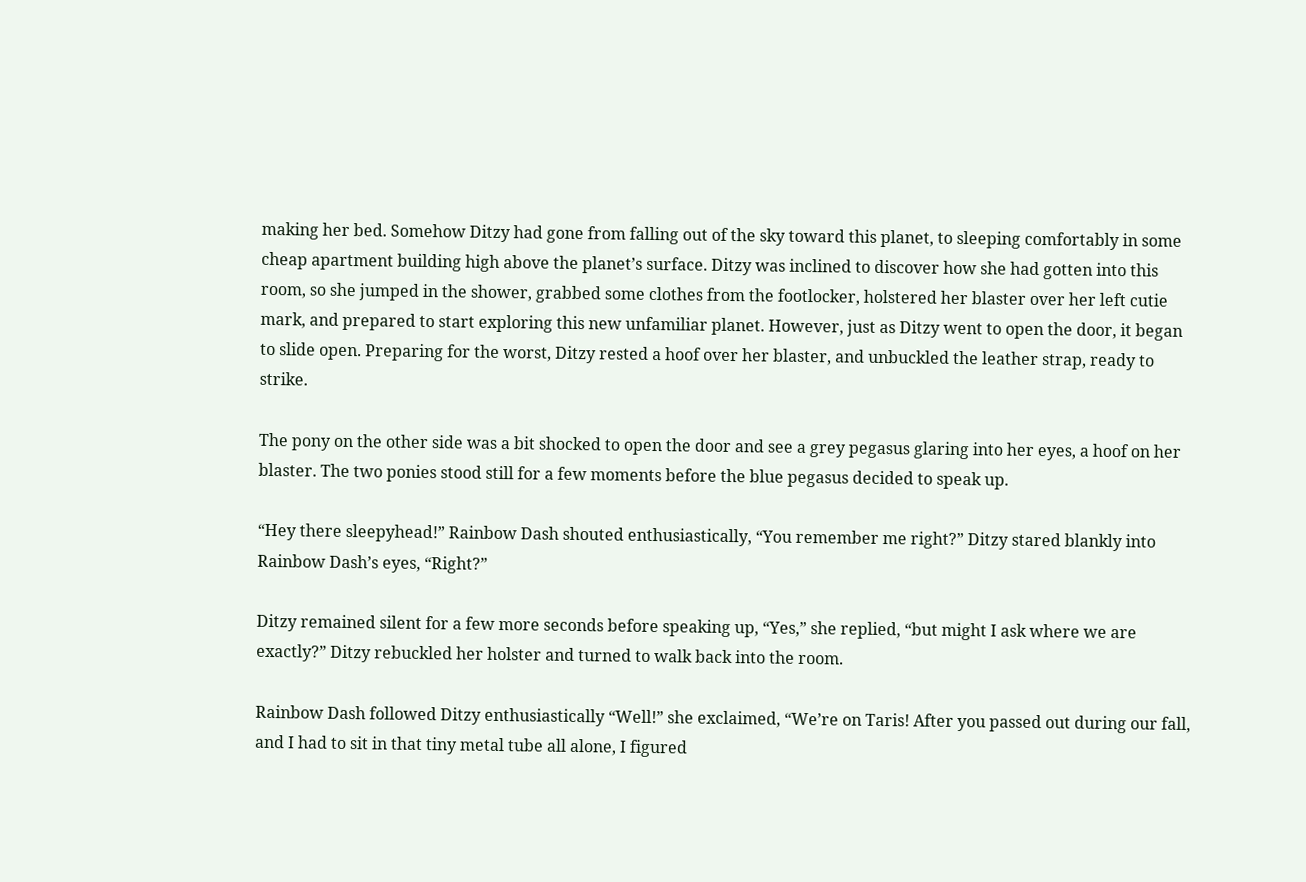making her bed. Somehow Ditzy had gone from falling out of the sky toward this planet, to sleeping comfortably in some cheap apartment building high above the planet’s surface. Ditzy was inclined to discover how she had gotten into this room, so she jumped in the shower, grabbed some clothes from the footlocker, holstered her blaster over her left cutie mark, and prepared to start exploring this new unfamiliar planet. However, just as Ditzy went to open the door, it began to slide open. Preparing for the worst, Ditzy rested a hoof over her blaster, and unbuckled the leather strap, ready to strike.

The pony on the other side was a bit shocked to open the door and see a grey pegasus glaring into her eyes, a hoof on her blaster. The two ponies stood still for a few moments before the blue pegasus decided to speak up.

“Hey there sleepyhead!” Rainbow Dash shouted enthusiastically, “You remember me right?” Ditzy stared blankly into Rainbow Dash’s eyes, “Right?”

Ditzy remained silent for a few more seconds before speaking up, “Yes,” she replied, “but might I ask where we are exactly?” Ditzy rebuckled her holster and turned to walk back into the room.

Rainbow Dash followed Ditzy enthusiastically “Well!” she exclaimed, “We’re on Taris! After you passed out during our fall, and I had to sit in that tiny metal tube all alone, I figured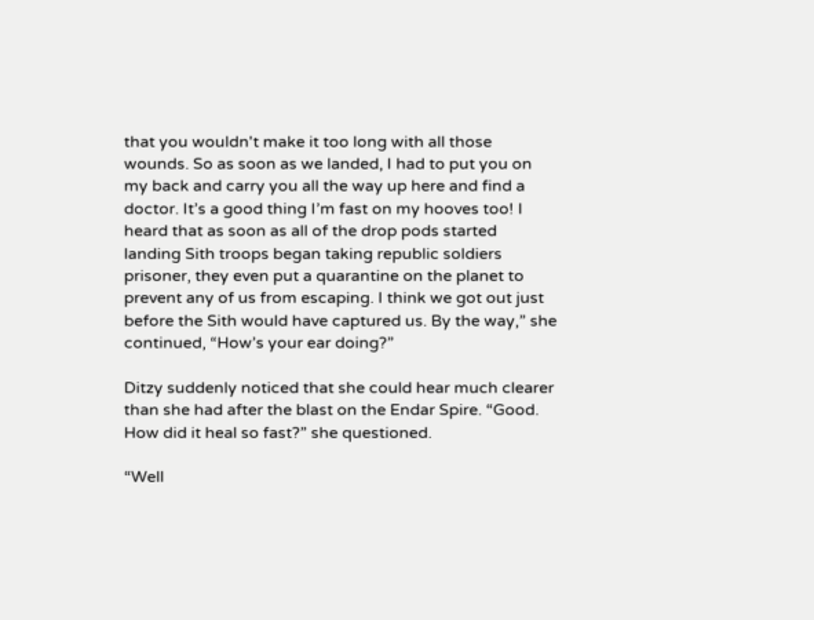that you wouldn't make it too long with all those wounds. So as soon as we landed, I had to put you on my back and carry you all the way up here and find a doctor. It’s a good thing I’m fast on my hooves too! I heard that as soon as all of the drop pods started landing Sith troops began taking republic soldiers prisoner, they even put a quarantine on the planet to prevent any of us from escaping. I think we got out just before the Sith would have captured us. By the way,” she continued, “How’s your ear doing?”

Ditzy suddenly noticed that she could hear much clearer than she had after the blast on the Endar Spire. “Good. How did it heal so fast?” she questioned.

“Well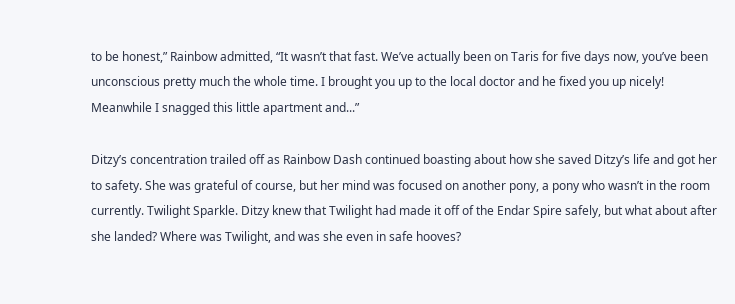to be honest,” Rainbow admitted, “It wasn’t that fast. We’ve actually been on Taris for five days now, you’ve been unconscious pretty much the whole time. I brought you up to the local doctor and he fixed you up nicely! Meanwhile I snagged this little apartment and...”

Ditzy’s concentration trailed off as Rainbow Dash continued boasting about how she saved Ditzy’s life and got her to safety. She was grateful of course, but her mind was focused on another pony, a pony who wasn’t in the room currently. Twilight Sparkle. Ditzy knew that Twilight had made it off of the Endar Spire safely, but what about after she landed? Where was Twilight, and was she even in safe hooves?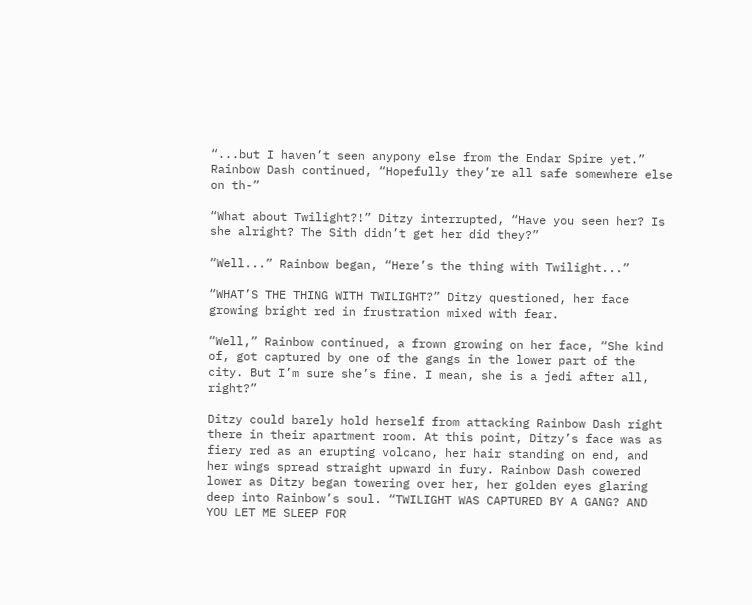“...but I haven’t seen anypony else from the Endar Spire yet.” Rainbow Dash continued, “Hopefully they’re all safe somewhere else on th-”

“What about Twilight?!” Ditzy interrupted, “Have you seen her? Is she alright? The Sith didn’t get her did they?”

“Well...” Rainbow began, “Here’s the thing with Twilight...”

“WHAT’S THE THING WITH TWILIGHT?” Ditzy questioned, her face growing bright red in frustration mixed with fear.

“Well,” Rainbow continued, a frown growing on her face, “She kind of, got captured by one of the gangs in the lower part of the city. But I’m sure she’s fine. I mean, she is a jedi after all, right?”

Ditzy could barely hold herself from attacking Rainbow Dash right there in their apartment room. At this point, Ditzy’s face was as fiery red as an erupting volcano, her hair standing on end, and her wings spread straight upward in fury. Rainbow Dash cowered lower as Ditzy began towering over her, her golden eyes glaring deep into Rainbow’s soul. “TWILIGHT WAS CAPTURED BY A GANG? AND YOU LET ME SLEEP FOR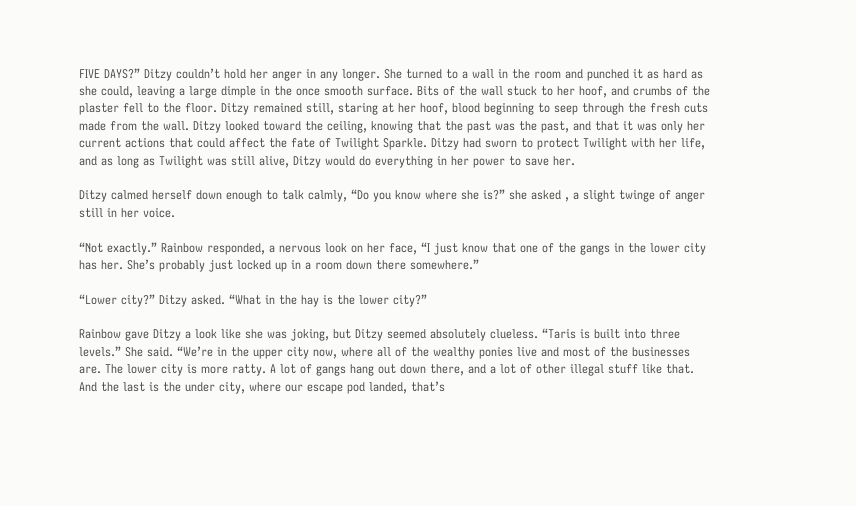FIVE DAYS?” Ditzy couldn’t hold her anger in any longer. She turned to a wall in the room and punched it as hard as she could, leaving a large dimple in the once smooth surface. Bits of the wall stuck to her hoof, and crumbs of the plaster fell to the floor. Ditzy remained still, staring at her hoof, blood beginning to seep through the fresh cuts made from the wall. Ditzy looked toward the ceiling, knowing that the past was the past, and that it was only her current actions that could affect the fate of Twilight Sparkle. Ditzy had sworn to protect Twilight with her life, and as long as Twilight was still alive, Ditzy would do everything in her power to save her.

Ditzy calmed herself down enough to talk calmly, “Do you know where she is?” she asked , a slight twinge of anger still in her voice.

“Not exactly.” Rainbow responded, a nervous look on her face, “I just know that one of the gangs in the lower city has her. She’s probably just locked up in a room down there somewhere.”

“Lower city?” Ditzy asked. “What in the hay is the lower city?”

Rainbow gave Ditzy a look like she was joking, but Ditzy seemed absolutely clueless. “Taris is built into three levels.” She said. “We’re in the upper city now, where all of the wealthy ponies live and most of the businesses are. The lower city is more ratty. A lot of gangs hang out down there, and a lot of other illegal stuff like that. And the last is the under city, where our escape pod landed, that’s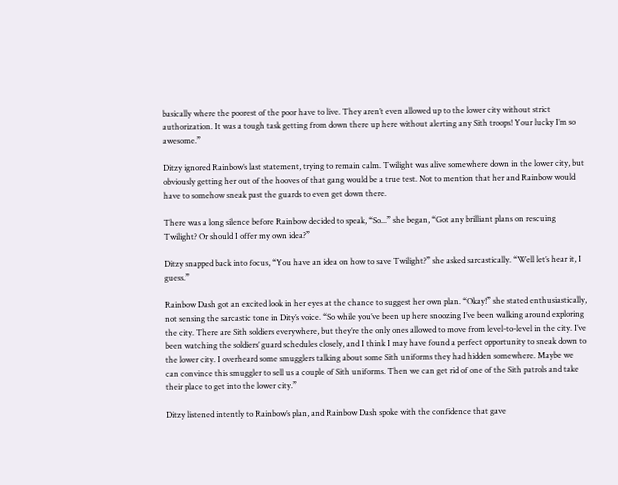basically where the poorest of the poor have to live. They aren’t even allowed up to the lower city without strict authorization. It was a tough task getting from down there up here without alerting any Sith troops! Your lucky I’m so awesome.”

Ditzy ignored Rainbow’s last statement, trying to remain calm. Twilight was alive somewhere down in the lower city, but obviously getting her out of the hooves of that gang would be a true test. Not to mention that her and Rainbow would have to somehow sneak past the guards to even get down there.

There was a long silence before Rainbow decided to speak, “So...” she began, “Got any brilliant plans on rescuing Twilight? Or should I offer my own idea?”

Ditzy snapped back into focus, “You have an idea on how to save Twilight?” she asked sarcastically. “Well let’s hear it, I guess.”

Rainbow Dash got an excited look in her eyes at the chance to suggest her own plan. “Okay!” she stated enthusiastically, not sensing the sarcastic tone in Dity’s voice. “So while you’ve been up here snoozing I’ve been walking around exploring the city. There are Sith soldiers everywhere, but they’re the only ones allowed to move from level-to-level in the city. I’ve been watching the soldiers’ guard schedules closely, and I think I may have found a perfect opportunity to sneak down to the lower city. I overheard some smugglers talking about some Sith uniforms they had hidden somewhere. Maybe we can convince this smuggler to sell us a couple of Sith uniforms. Then we can get rid of one of the Sith patrols and take their place to get into the lower city.”

Ditzy listened intently to Rainbow’s plan, and Rainbow Dash spoke with the confidence that gave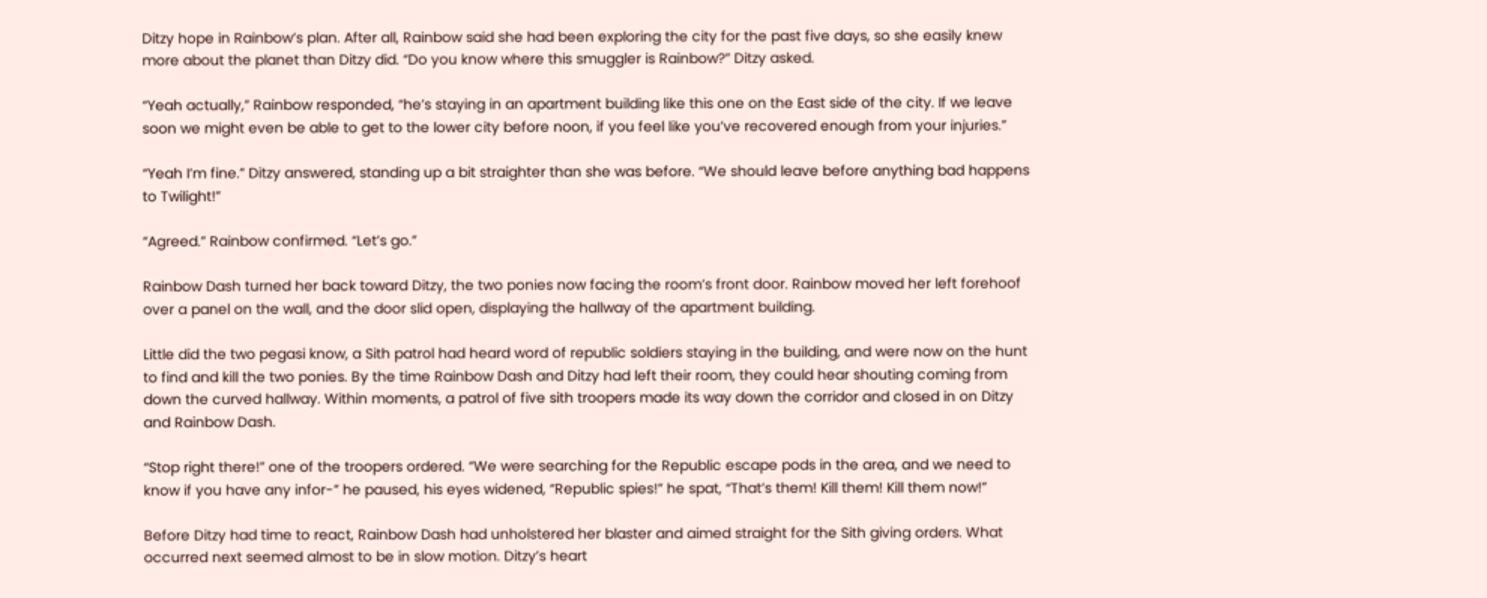Ditzy hope in Rainbow’s plan. After all, Rainbow said she had been exploring the city for the past five days, so she easily knew more about the planet than Ditzy did. “Do you know where this smuggler is Rainbow?” Ditzy asked.

“Yeah actually,” Rainbow responded, “he’s staying in an apartment building like this one on the East side of the city. If we leave soon we might even be able to get to the lower city before noon, if you feel like you’ve recovered enough from your injuries.”

“Yeah I’m fine.” Ditzy answered, standing up a bit straighter than she was before. “We should leave before anything bad happens to Twilight!”

“Agreed.” Rainbow confirmed. “Let’s go.”

Rainbow Dash turned her back toward Ditzy, the two ponies now facing the room’s front door. Rainbow moved her left forehoof over a panel on the wall, and the door slid open, displaying the hallway of the apartment building.

Little did the two pegasi know, a Sith patrol had heard word of republic soldiers staying in the building, and were now on the hunt to find and kill the two ponies. By the time Rainbow Dash and Ditzy had left their room, they could hear shouting coming from down the curved hallway. Within moments, a patrol of five sith troopers made its way down the corridor and closed in on Ditzy and Rainbow Dash.

“Stop right there!” one of the troopers ordered. “We were searching for the Republic escape pods in the area, and we need to know if you have any infor-” he paused, his eyes widened, “Republic spies!” he spat, “That’s them! Kill them! Kill them now!”

Before Ditzy had time to react, Rainbow Dash had unholstered her blaster and aimed straight for the Sith giving orders. What occurred next seemed almost to be in slow motion. Ditzy’s heart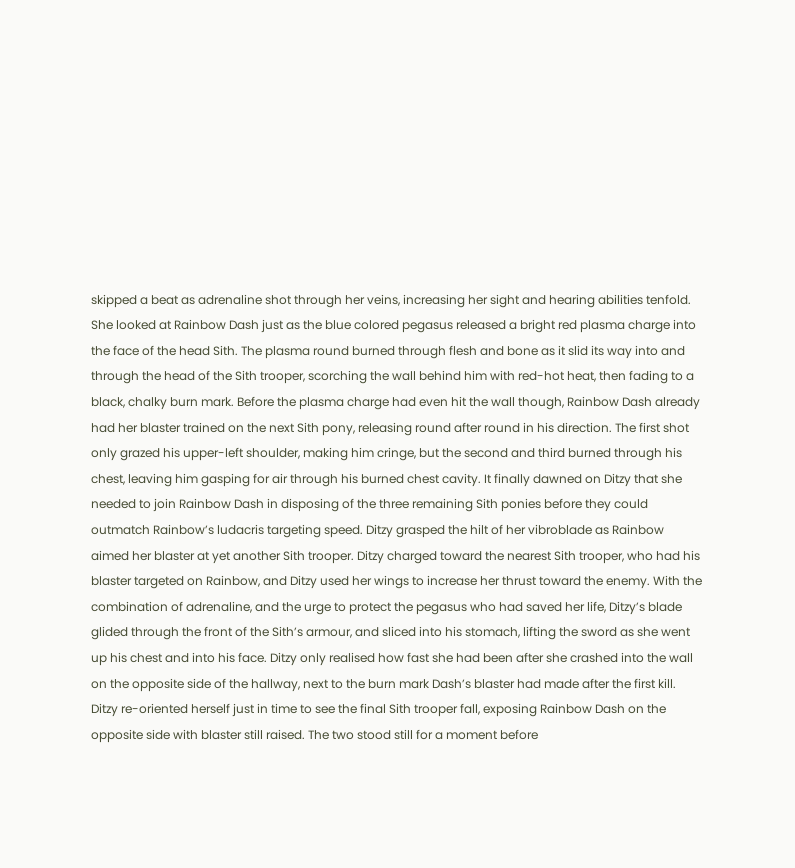skipped a beat as adrenaline shot through her veins, increasing her sight and hearing abilities tenfold. She looked at Rainbow Dash just as the blue colored pegasus released a bright red plasma charge into the face of the head Sith. The plasma round burned through flesh and bone as it slid its way into and through the head of the Sith trooper, scorching the wall behind him with red-hot heat, then fading to a black, chalky burn mark. Before the plasma charge had even hit the wall though, Rainbow Dash already had her blaster trained on the next Sith pony, releasing round after round in his direction. The first shot only grazed his upper-left shoulder, making him cringe, but the second and third burned through his chest, leaving him gasping for air through his burned chest cavity. It finally dawned on Ditzy that she needed to join Rainbow Dash in disposing of the three remaining Sith ponies before they could outmatch Rainbow’s ludacris targeting speed. Ditzy grasped the hilt of her vibroblade as Rainbow aimed her blaster at yet another Sith trooper. Ditzy charged toward the nearest Sith trooper, who had his blaster targeted on Rainbow, and Ditzy used her wings to increase her thrust toward the enemy. With the combination of adrenaline, and the urge to protect the pegasus who had saved her life, Ditzy’s blade glided through the front of the Sith’s armour, and sliced into his stomach, lifting the sword as she went up his chest and into his face. Ditzy only realised how fast she had been after she crashed into the wall on the opposite side of the hallway, next to the burn mark Dash’s blaster had made after the first kill. Ditzy re-oriented herself just in time to see the final Sith trooper fall, exposing Rainbow Dash on the opposite side with blaster still raised. The two stood still for a moment before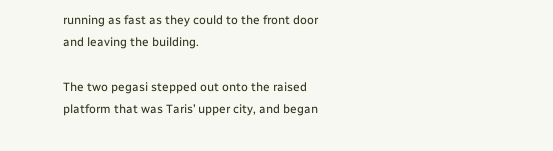running as fast as they could to the front door and leaving the building.

The two pegasi stepped out onto the raised platform that was Taris’ upper city, and began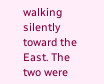walking silently toward the East. The two were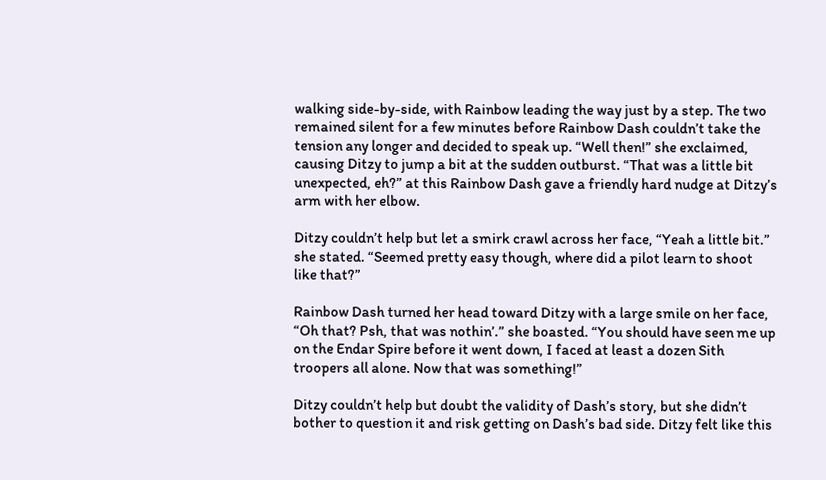walking side-by-side, with Rainbow leading the way just by a step. The two remained silent for a few minutes before Rainbow Dash couldn’t take the tension any longer and decided to speak up. “Well then!” she exclaimed, causing Ditzy to jump a bit at the sudden outburst. “That was a little bit unexpected, eh?” at this Rainbow Dash gave a friendly hard nudge at Ditzy’s arm with her elbow.

Ditzy couldn’t help but let a smirk crawl across her face, “Yeah a little bit.” she stated. “Seemed pretty easy though, where did a pilot learn to shoot like that?”

Rainbow Dash turned her head toward Ditzy with a large smile on her face, “Oh that? Psh, that was nothin’.” she boasted. “You should have seen me up on the Endar Spire before it went down, I faced at least a dozen Sith troopers all alone. Now that was something!”

Ditzy couldn’t help but doubt the validity of Dash’s story, but she didn’t bother to question it and risk getting on Dash’s bad side. Ditzy felt like this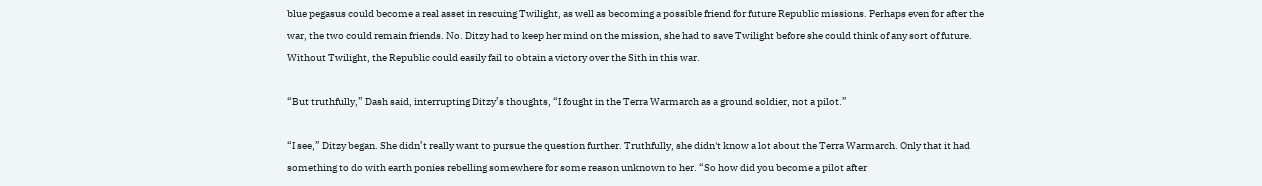blue pegasus could become a real asset in rescuing Twilight, as well as becoming a possible friend for future Republic missions. Perhaps even for after the war, the two could remain friends. No. Ditzy had to keep her mind on the mission, she had to save Twilight before she could think of any sort of future. Without Twilight, the Republic could easily fail to obtain a victory over the Sith in this war.

“But truthfully,” Dash said, interrupting Ditzy’s thoughts, “I fought in the Terra Warmarch as a ground soldier, not a pilot.”

“I see,” Ditzy began. She didn’t really want to pursue the question further. Truthfully, she didn't know a lot about the Terra Warmarch. Only that it had something to do with earth ponies rebelling somewhere for some reason unknown to her. “So how did you become a pilot after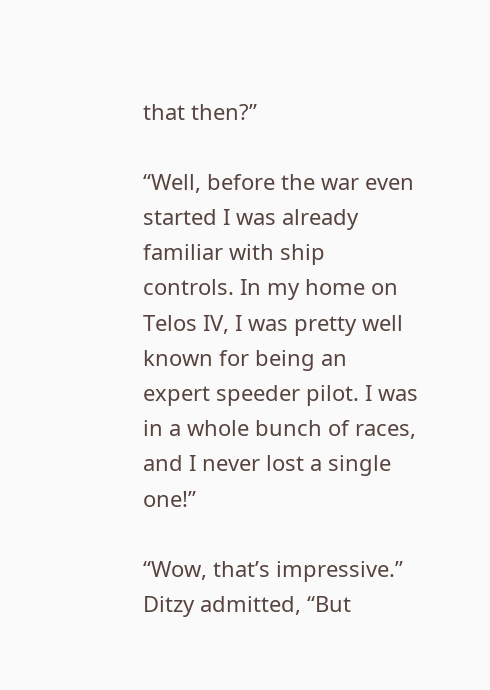that then?”

“Well, before the war even started I was already familiar with ship controls. In my home on Telos IV, I was pretty well known for being an expert speeder pilot. I was in a whole bunch of races, and I never lost a single one!”

“Wow, that’s impressive.” Ditzy admitted, “But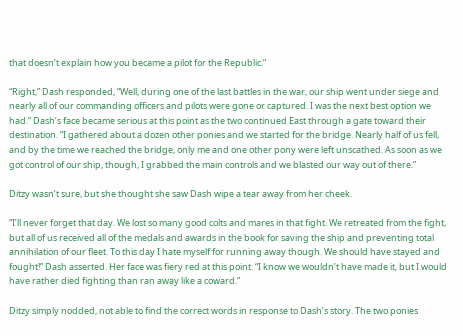that doesn’t explain how you became a pilot for the Republic.”

“Right,” Dash responded, “Well, during one of the last battles in the war, our ship went under siege and nearly all of our commanding officers and pilots were gone or captured. I was the next best option we had.” Dash’s face became serious at this point as the two continued East through a gate toward their destination. “I gathered about a dozen other ponies and we started for the bridge. Nearly half of us fell, and by the time we reached the bridge, only me and one other pony were left unscathed. As soon as we got control of our ship, though, I grabbed the main controls and we blasted our way out of there.”

Ditzy wasn’t sure, but she thought she saw Dash wipe a tear away from her cheek.

“I’ll never forget that day. We lost so many good colts and mares in that fight. We retreated from the fight, but all of us received all of the medals and awards in the book for saving the ship and preventing total annihilation of our fleet. To this day I hate myself for running away though. We should have stayed and fought!” Dash asserted. Her face was fiery red at this point. “I know we wouldn’t have made it, but I would have rather died fighting than ran away like a coward.”

Ditzy simply nodded, not able to find the correct words in response to Dash’s story. The two ponies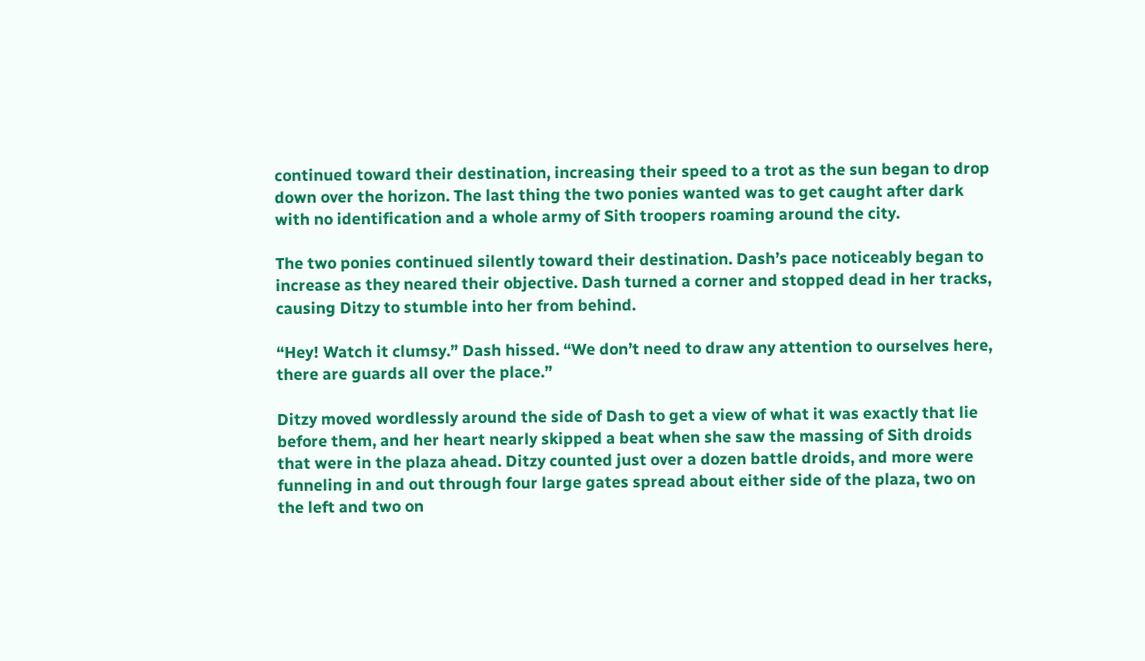continued toward their destination, increasing their speed to a trot as the sun began to drop down over the horizon. The last thing the two ponies wanted was to get caught after dark with no identification and a whole army of Sith troopers roaming around the city.

The two ponies continued silently toward their destination. Dash’s pace noticeably began to increase as they neared their objective. Dash turned a corner and stopped dead in her tracks, causing Ditzy to stumble into her from behind.

“Hey! Watch it clumsy.” Dash hissed. “We don’t need to draw any attention to ourselves here, there are guards all over the place.”

Ditzy moved wordlessly around the side of Dash to get a view of what it was exactly that lie before them, and her heart nearly skipped a beat when she saw the massing of Sith droids that were in the plaza ahead. Ditzy counted just over a dozen battle droids, and more were funneling in and out through four large gates spread about either side of the plaza, two on the left and two on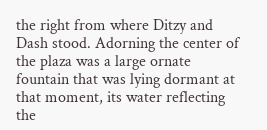the right from where Ditzy and Dash stood. Adorning the center of the plaza was a large ornate fountain that was lying dormant at that moment, its water reflecting the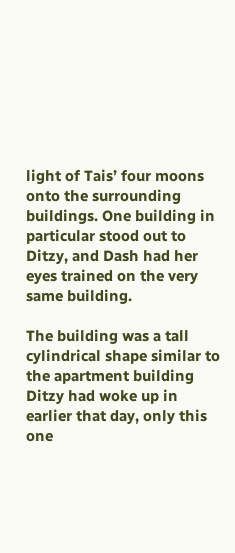light of Tais’ four moons onto the surrounding buildings. One building in particular stood out to Ditzy, and Dash had her eyes trained on the very same building.

The building was a tall cylindrical shape similar to the apartment building Ditzy had woke up in earlier that day, only this one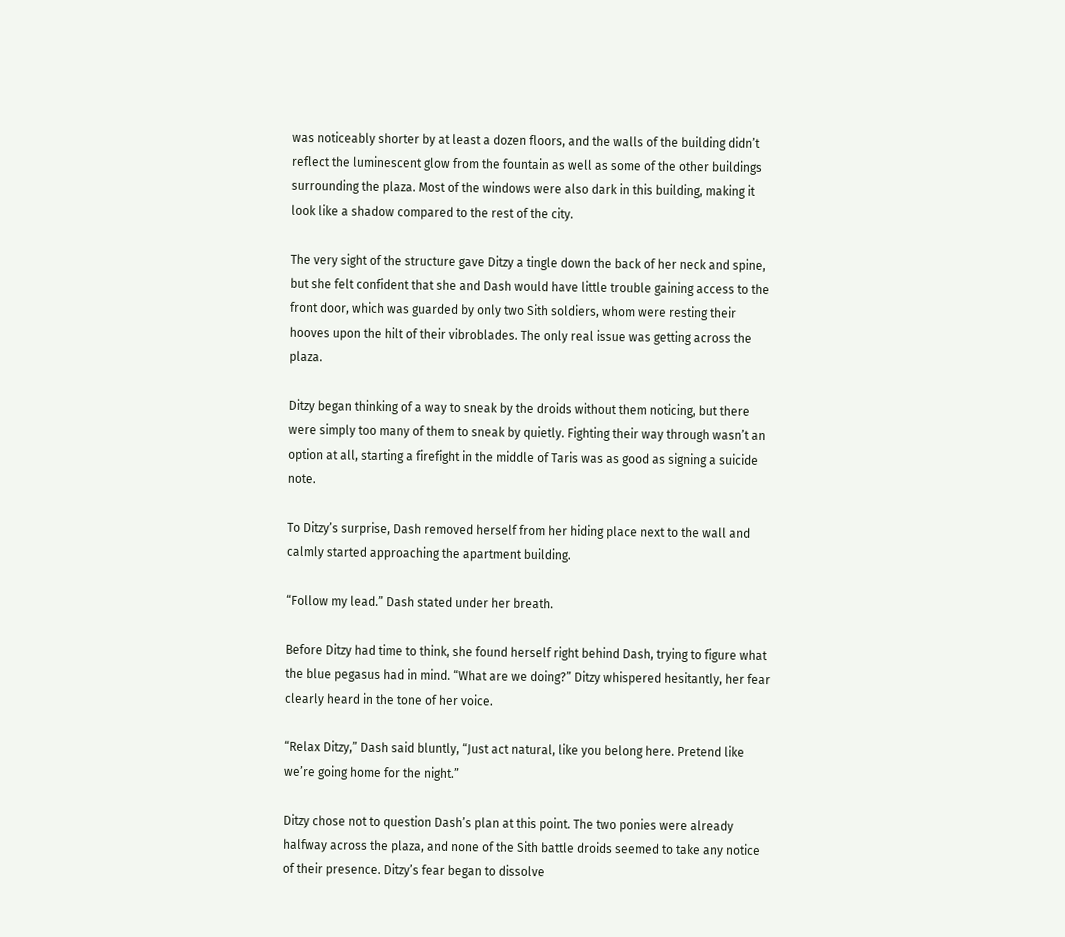was noticeably shorter by at least a dozen floors, and the walls of the building didn’t reflect the luminescent glow from the fountain as well as some of the other buildings surrounding the plaza. Most of the windows were also dark in this building, making it look like a shadow compared to the rest of the city.

The very sight of the structure gave Ditzy a tingle down the back of her neck and spine, but she felt confident that she and Dash would have little trouble gaining access to the front door, which was guarded by only two Sith soldiers, whom were resting their hooves upon the hilt of their vibroblades. The only real issue was getting across the plaza.

Ditzy began thinking of a way to sneak by the droids without them noticing, but there were simply too many of them to sneak by quietly. Fighting their way through wasn’t an option at all, starting a firefight in the middle of Taris was as good as signing a suicide note.

To Ditzy’s surprise, Dash removed herself from her hiding place next to the wall and calmly started approaching the apartment building.

“Follow my lead.” Dash stated under her breath.

Before Ditzy had time to think, she found herself right behind Dash, trying to figure what the blue pegasus had in mind. “What are we doing?” Ditzy whispered hesitantly, her fear clearly heard in the tone of her voice.

“Relax Ditzy,” Dash said bluntly, “Just act natural, like you belong here. Pretend like we’re going home for the night.”

Ditzy chose not to question Dash’s plan at this point. The two ponies were already halfway across the plaza, and none of the Sith battle droids seemed to take any notice of their presence. Ditzy’s fear began to dissolve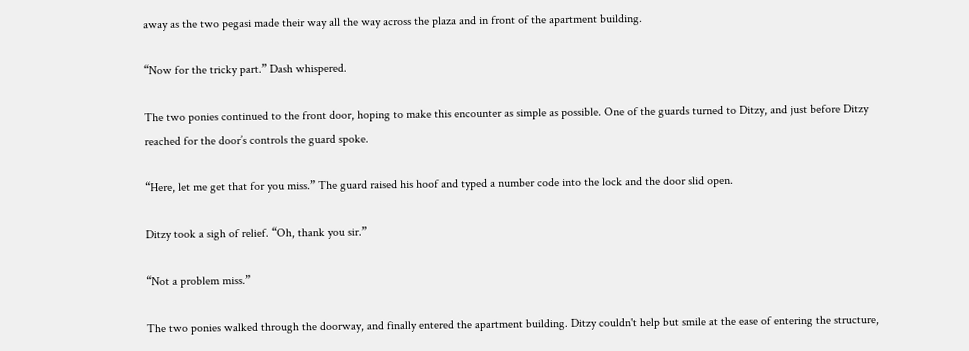away as the two pegasi made their way all the way across the plaza and in front of the apartment building.

“Now for the tricky part.” Dash whispered.

The two ponies continued to the front door, hoping to make this encounter as simple as possible. One of the guards turned to Ditzy, and just before Ditzy reached for the door’s controls the guard spoke.

“Here, let me get that for you miss.” The guard raised his hoof and typed a number code into the lock and the door slid open.

Ditzy took a sigh of relief. “Oh, thank you sir.”

“Not a problem miss.”

The two ponies walked through the doorway, and finally entered the apartment building. Ditzy couldn't help but smile at the ease of entering the structure,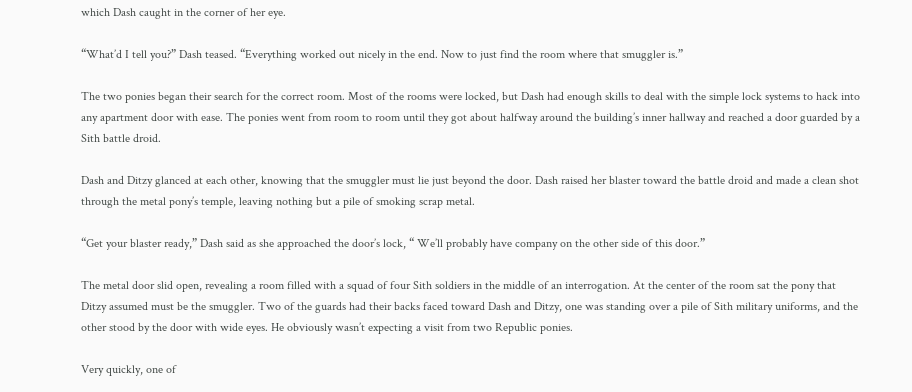which Dash caught in the corner of her eye.

“What’d I tell you?” Dash teased. “Everything worked out nicely in the end. Now to just find the room where that smuggler is.”

The two ponies began their search for the correct room. Most of the rooms were locked, but Dash had enough skills to deal with the simple lock systems to hack into any apartment door with ease. The ponies went from room to room until they got about halfway around the building’s inner hallway and reached a door guarded by a Sith battle droid.

Dash and Ditzy glanced at each other, knowing that the smuggler must lie just beyond the door. Dash raised her blaster toward the battle droid and made a clean shot through the metal pony’s temple, leaving nothing but a pile of smoking scrap metal.

“Get your blaster ready,” Dash said as she approached the door’s lock, “ We’ll probably have company on the other side of this door.”

The metal door slid open, revealing a room filled with a squad of four Sith soldiers in the middle of an interrogation. At the center of the room sat the pony that Ditzy assumed must be the smuggler. Two of the guards had their backs faced toward Dash and Ditzy, one was standing over a pile of Sith military uniforms, and the other stood by the door with wide eyes. He obviously wasn’t expecting a visit from two Republic ponies.

Very quickly, one of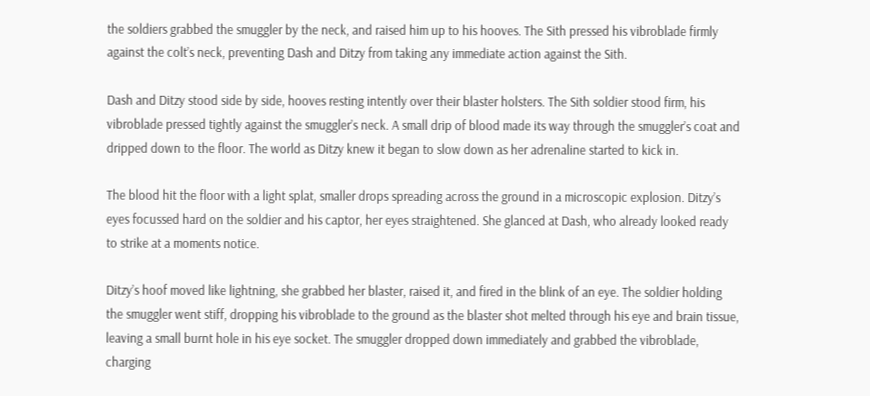the soldiers grabbed the smuggler by the neck, and raised him up to his hooves. The Sith pressed his vibroblade firmly against the colt’s neck, preventing Dash and Ditzy from taking any immediate action against the Sith.

Dash and Ditzy stood side by side, hooves resting intently over their blaster holsters. The Sith soldier stood firm, his vibroblade pressed tightly against the smuggler’s neck. A small drip of blood made its way through the smuggler’s coat and dripped down to the floor. The world as Ditzy knew it began to slow down as her adrenaline started to kick in.

The blood hit the floor with a light splat, smaller drops spreading across the ground in a microscopic explosion. Ditzy’s eyes focussed hard on the soldier and his captor, her eyes straightened. She glanced at Dash, who already looked ready to strike at a moments notice.

Ditzy’s hoof moved like lightning, she grabbed her blaster, raised it, and fired in the blink of an eye. The soldier holding the smuggler went stiff, dropping his vibroblade to the ground as the blaster shot melted through his eye and brain tissue, leaving a small burnt hole in his eye socket. The smuggler dropped down immediately and grabbed the vibroblade, charging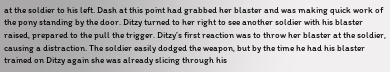at the soldier to his left. Dash at this point had grabbed her blaster and was making quick work of the pony standing by the door. Ditzy turned to her right to see another soldier with his blaster raised, prepared to the pull the trigger. Ditzy’s first reaction was to throw her blaster at the soldier, causing a distraction. The soldier easily dodged the weapon, but by the time he had his blaster trained on Ditzy again she was already slicing through his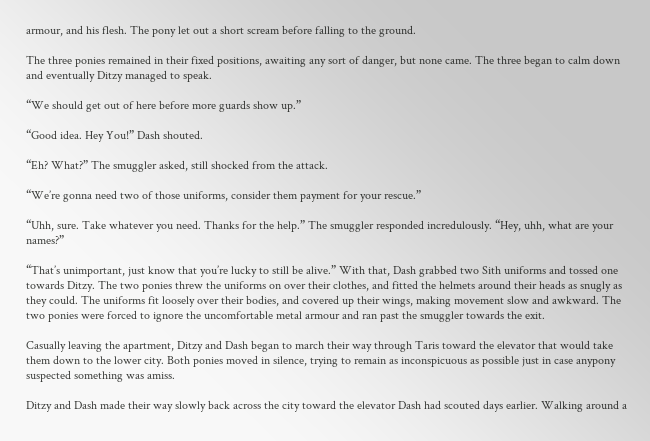armour, and his flesh. The pony let out a short scream before falling to the ground.

The three ponies remained in their fixed positions, awaiting any sort of danger, but none came. The three began to calm down and eventually Ditzy managed to speak.

“We should get out of here before more guards show up.”

“Good idea. Hey You!” Dash shouted.

“Eh? What?” The smuggler asked, still shocked from the attack.

“We’re gonna need two of those uniforms, consider them payment for your rescue.”

“Uhh, sure. Take whatever you need. Thanks for the help.” The smuggler responded incredulously. “Hey, uhh, what are your names?”

“That’s unimportant, just know that you’re lucky to still be alive.” With that, Dash grabbed two Sith uniforms and tossed one towards Ditzy. The two ponies threw the uniforms on over their clothes, and fitted the helmets around their heads as snugly as they could. The uniforms fit loosely over their bodies, and covered up their wings, making movement slow and awkward. The two ponies were forced to ignore the uncomfortable metal armour and ran past the smuggler towards the exit.

Casually leaving the apartment, Ditzy and Dash began to march their way through Taris toward the elevator that would take them down to the lower city. Both ponies moved in silence, trying to remain as inconspicuous as possible just in case anypony suspected something was amiss.

Ditzy and Dash made their way slowly back across the city toward the elevator Dash had scouted days earlier. Walking around a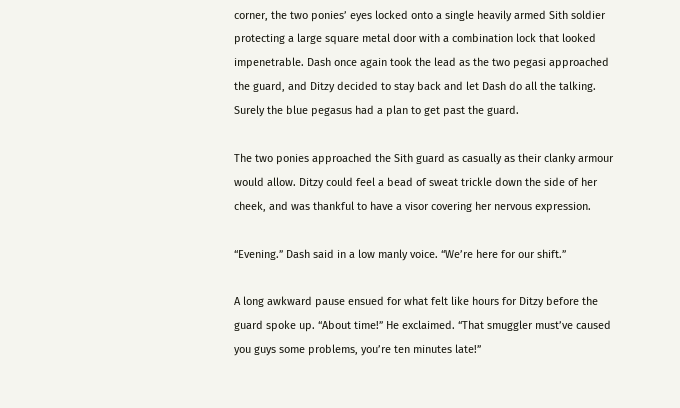corner, the two ponies’ eyes locked onto a single heavily armed Sith soldier protecting a large square metal door with a combination lock that looked impenetrable. Dash once again took the lead as the two pegasi approached the guard, and Ditzy decided to stay back and let Dash do all the talking. Surely the blue pegasus had a plan to get past the guard.

The two ponies approached the Sith guard as casually as their clanky armour would allow. Ditzy could feel a bead of sweat trickle down the side of her cheek, and was thankful to have a visor covering her nervous expression.

“Evening.” Dash said in a low manly voice. “We’re here for our shift.”

A long awkward pause ensued for what felt like hours for Ditzy before the guard spoke up. “About time!” He exclaimed. “That smuggler must’ve caused you guys some problems, you’re ten minutes late!”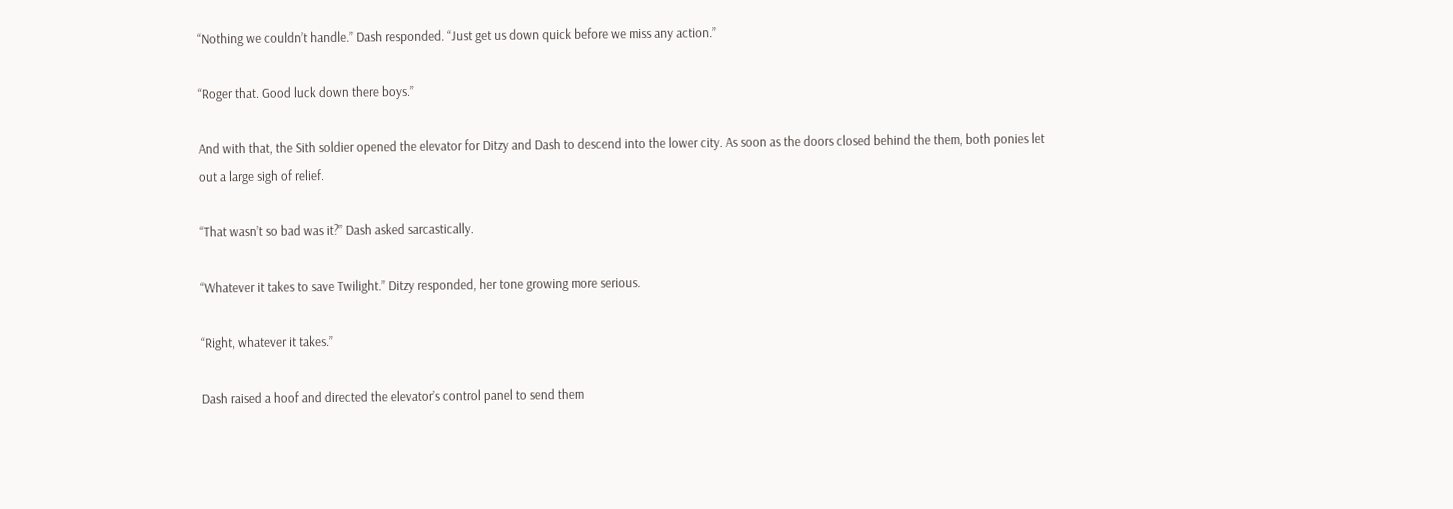“Nothing we couldn’t handle.” Dash responded. “Just get us down quick before we miss any action.”

“Roger that. Good luck down there boys.”

And with that, the Sith soldier opened the elevator for Ditzy and Dash to descend into the lower city. As soon as the doors closed behind the them, both ponies let out a large sigh of relief.

“That wasn’t so bad was it?” Dash asked sarcastically.

“Whatever it takes to save Twilight.” Ditzy responded, her tone growing more serious.

“Right, whatever it takes.”

Dash raised a hoof and directed the elevator’s control panel to send them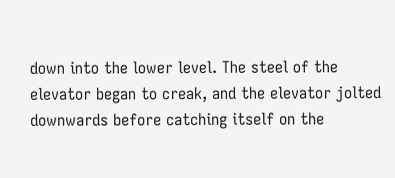down into the lower level. The steel of the elevator began to creak, and the elevator jolted downwards before catching itself on the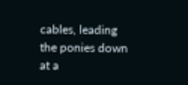cables, leading the ponies down at a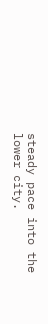steady pace into the lower city.